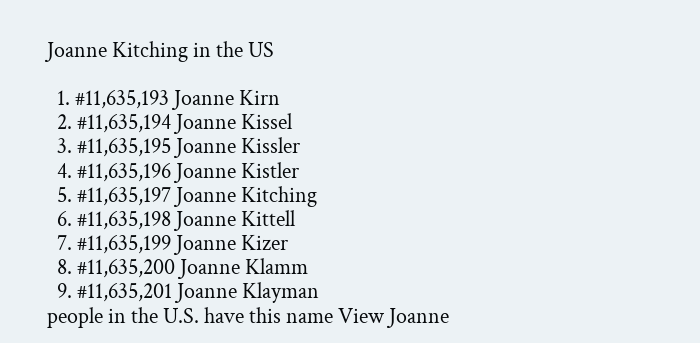Joanne Kitching in the US

  1. #11,635,193 Joanne Kirn
  2. #11,635,194 Joanne Kissel
  3. #11,635,195 Joanne Kissler
  4. #11,635,196 Joanne Kistler
  5. #11,635,197 Joanne Kitching
  6. #11,635,198 Joanne Kittell
  7. #11,635,199 Joanne Kizer
  8. #11,635,200 Joanne Klamm
  9. #11,635,201 Joanne Klayman
people in the U.S. have this name View Joanne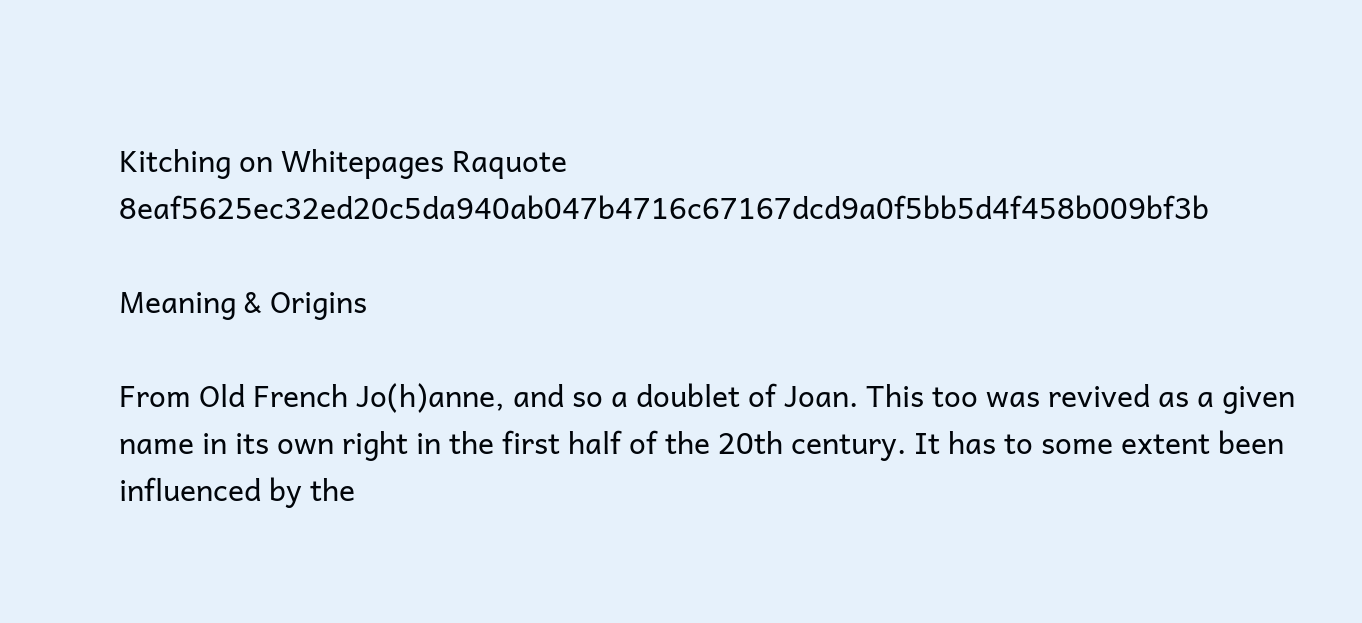Kitching on Whitepages Raquote 8eaf5625ec32ed20c5da940ab047b4716c67167dcd9a0f5bb5d4f458b009bf3b

Meaning & Origins

From Old French Jo(h)anne, and so a doublet of Joan. This too was revived as a given name in its own right in the first half of the 20th century. It has to some extent been influenced by the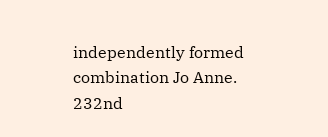independently formed combination Jo Anne.
232nd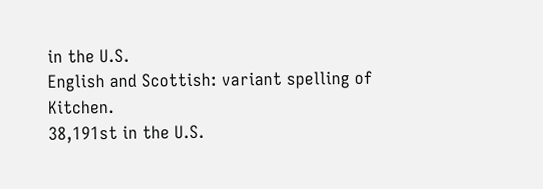in the U.S.
English and Scottish: variant spelling of Kitchen.
38,191st in the U.S.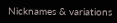Nicknames & variations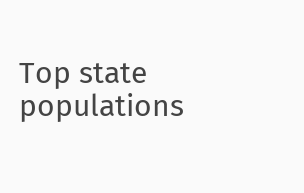Top state populations